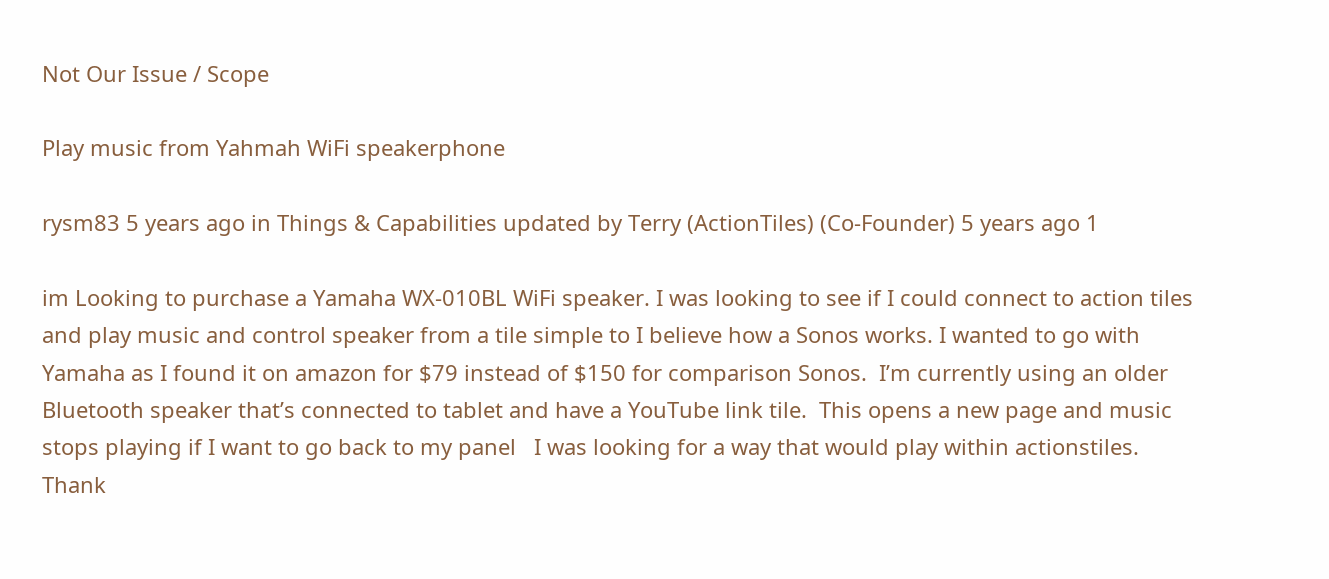Not Our Issue / Scope

Play music from Yahmah WiFi speakerphone

rysm83 5 years ago in Things & Capabilities updated by Terry (ActionTiles) (Co-Founder) 5 years ago 1

im Looking to purchase a Yamaha WX-010BL WiFi speaker. I was looking to see if I could connect to action tiles and play music and control speaker from a tile simple to I believe how a Sonos works. I wanted to go with Yamaha as I found it on amazon for $79 instead of $150 for comparison Sonos.  I’m currently using an older Bluetooth speaker that’s connected to tablet and have a YouTube link tile.  This opens a new page and music stops playing if I want to go back to my panel   I was looking for a way that would play within actionstiles.  Thank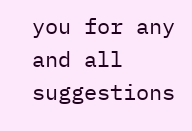you for any and all suggestions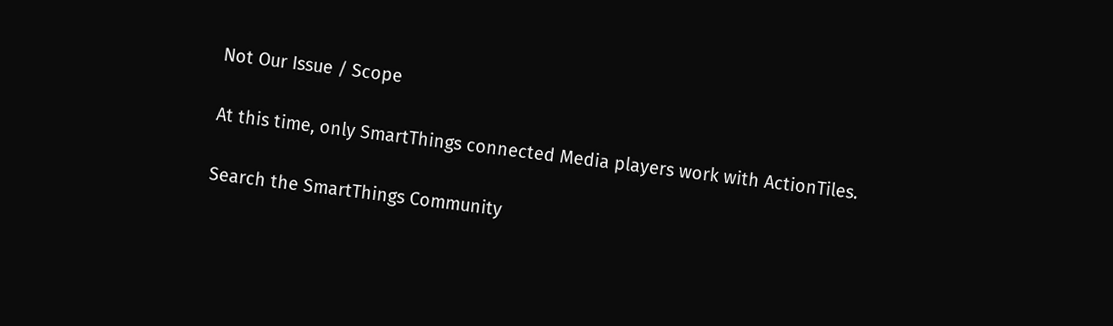Not Our Issue / Scope

At this time, only SmartThings connected Media players work with ActionTiles.

Search the SmartThings Community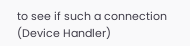to see if such a connection (Device Handler)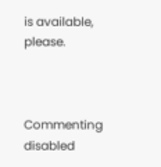is available, please.



Commenting disabled